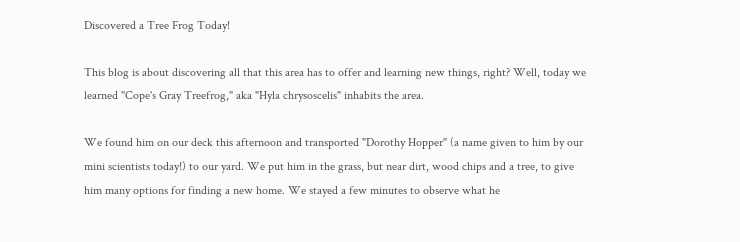Discovered a Tree Frog Today!

This blog is about discovering all that this area has to offer and learning new things, right? Well, today we learned "Cope's Gray Treefrog," aka "Hyla chrysoscelis" inhabits the area.

We found him on our deck this afternoon and transported "Dorothy Hopper" (a name given to him by our mini scientists today!) to our yard. We put him in the grass, but near dirt, wood chips and a tree, to give him many options for finding a new home. We stayed a few minutes to observe what he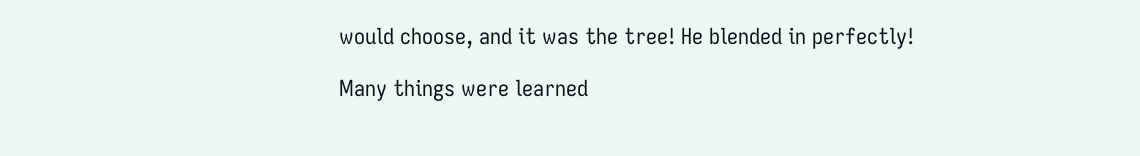would choose, and it was the tree! He blended in perfectly!

Many things were learned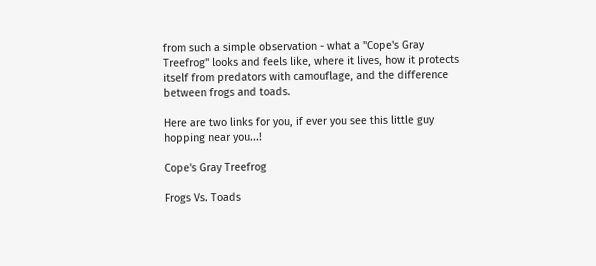from such a simple observation - what a "Cope's Gray Treefrog" looks and feels like, where it lives, how it protects itself from predators with camouflage, and the difference between frogs and toads.

Here are two links for you, if ever you see this little guy hopping near you...!

Cope's Gray Treefrog

Frogs Vs. Toads